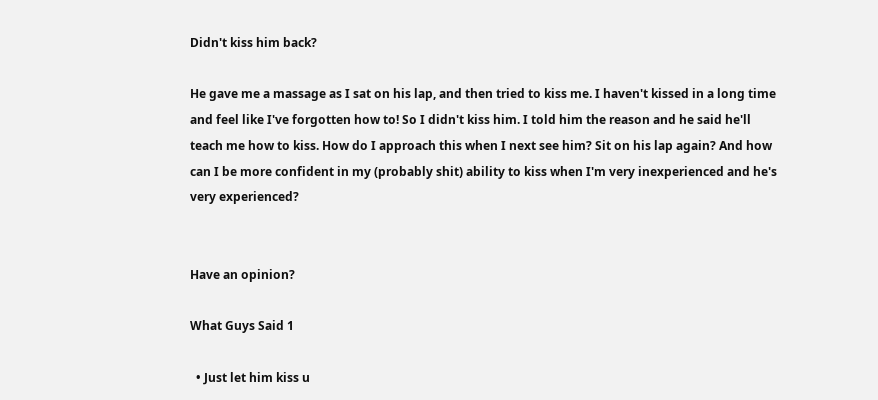Didn't kiss him back?

He gave me a massage as I sat on his lap, and then tried to kiss me. I haven't kissed in a long time and feel like I've forgotten how to! So I didn't kiss him. I told him the reason and he said he'll teach me how to kiss. How do I approach this when I next see him? Sit on his lap again? And how can I be more confident in my (probably shit) ability to kiss when I'm very inexperienced and he's very experienced?


Have an opinion?

What Guys Said 1

  • Just let him kiss u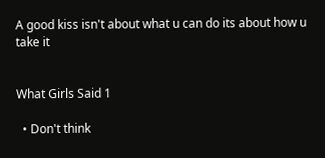A good kiss isn't about what u can do its about how u take it


What Girls Said 1

  • Don't think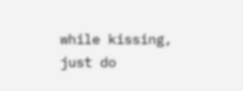while kissing, just do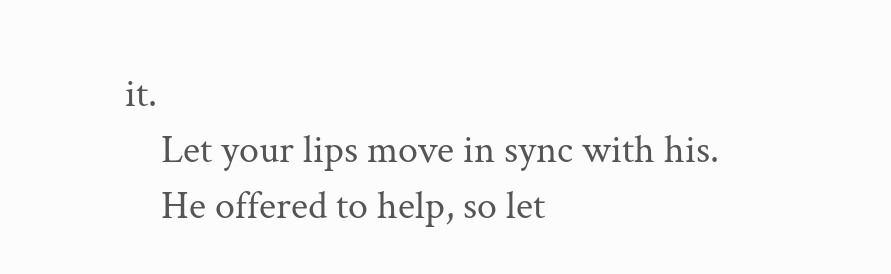it.
    Let your lips move in sync with his.
    He offered to help, so let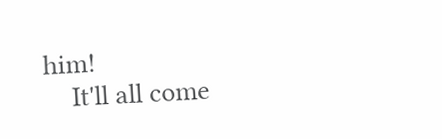him!
    It'll all come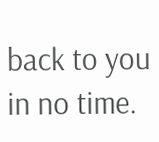back to you in no time.